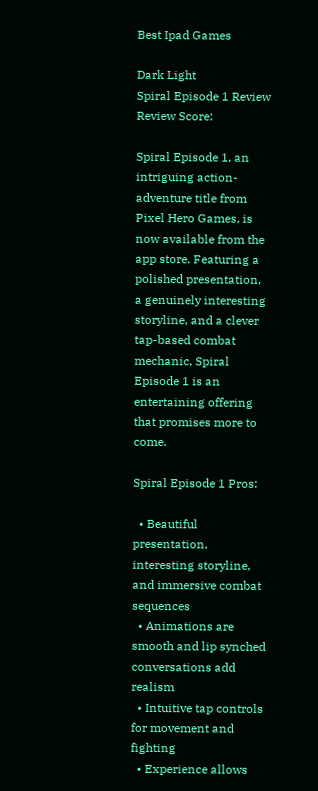Best Ipad Games

Dark Light
Spiral Episode 1 Review
Review Score:

Spiral Episode 1, an intriguing action-adventure title from Pixel Hero Games, is now available from the app store. Featuring a polished presentation, a genuinely interesting storyline, and a clever tap-based combat mechanic, Spiral Episode 1 is an entertaining offering that promises more to come.

Spiral Episode 1 Pros:

  • Beautiful presentation, interesting storyline, and immersive combat sequences
  • Animations are smooth and lip synched conversations add realism
  • Intuitive tap controls for movement and fighting
  • Experience allows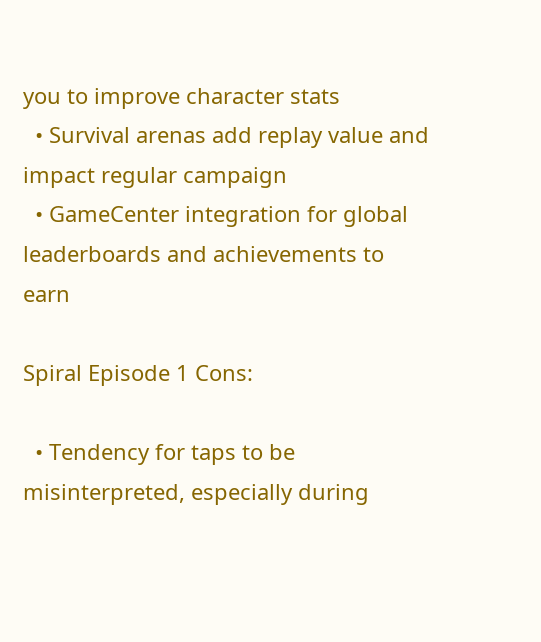you to improve character stats
  • Survival arenas add replay value and impact regular campaign
  • GameCenter integration for global leaderboards and achievements to earn

Spiral Episode 1 Cons:

  • Tendency for taps to be misinterpreted, especially during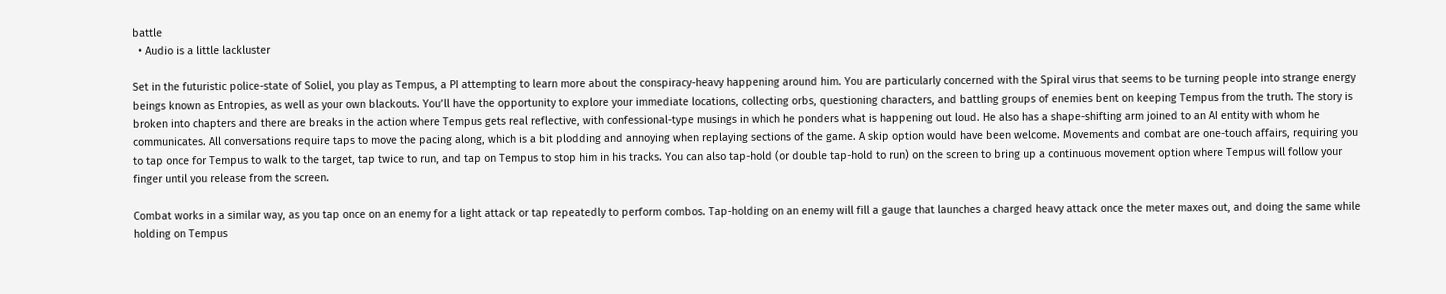battle
  • Audio is a little lackluster

Set in the futuristic police-state of Soliel, you play as Tempus, a PI attempting to learn more about the conspiracy-heavy happening around him. You are particularly concerned with the Spiral virus that seems to be turning people into strange energy beings known as Entropies, as well as your own blackouts. You’ll have the opportunity to explore your immediate locations, collecting orbs, questioning characters, and battling groups of enemies bent on keeping Tempus from the truth. The story is broken into chapters and there are breaks in the action where Tempus gets real reflective, with confessional-type musings in which he ponders what is happening out loud. He also has a shape-shifting arm joined to an AI entity with whom he communicates. All conversations require taps to move the pacing along, which is a bit plodding and annoying when replaying sections of the game. A skip option would have been welcome. Movements and combat are one-touch affairs, requiring you to tap once for Tempus to walk to the target, tap twice to run, and tap on Tempus to stop him in his tracks. You can also tap-hold (or double tap-hold to run) on the screen to bring up a continuous movement option where Tempus will follow your finger until you release from the screen.

Combat works in a similar way, as you tap once on an enemy for a light attack or tap repeatedly to perform combos. Tap-holding on an enemy will fill a gauge that launches a charged heavy attack once the meter maxes out, and doing the same while holding on Tempus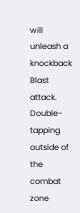will unleash a knockback Blast attack. Double-tapping outside of the combat zone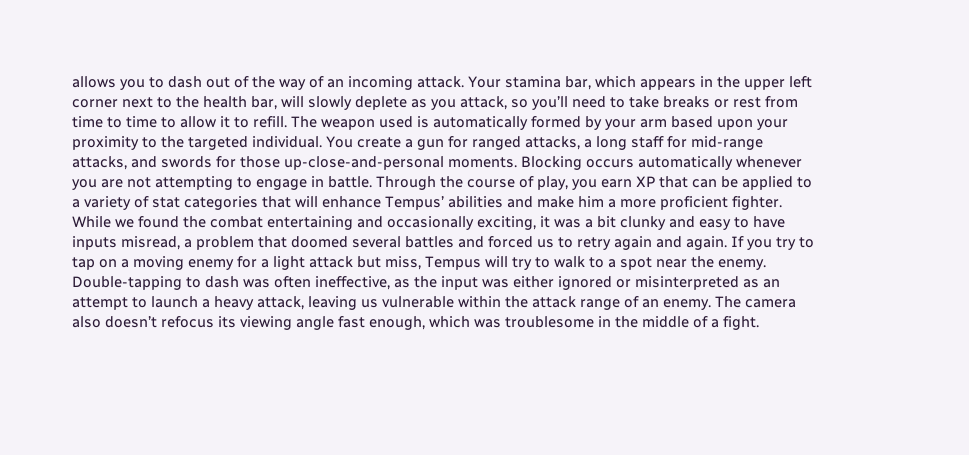allows you to dash out of the way of an incoming attack. Your stamina bar, which appears in the upper left corner next to the health bar, will slowly deplete as you attack, so you’ll need to take breaks or rest from time to time to allow it to refill. The weapon used is automatically formed by your arm based upon your proximity to the targeted individual. You create a gun for ranged attacks, a long staff for mid-range attacks, and swords for those up-close-and-personal moments. Blocking occurs automatically whenever you are not attempting to engage in battle. Through the course of play, you earn XP that can be applied to a variety of stat categories that will enhance Tempus’ abilities and make him a more proficient fighter. While we found the combat entertaining and occasionally exciting, it was a bit clunky and easy to have inputs misread, a problem that doomed several battles and forced us to retry again and again. If you try to tap on a moving enemy for a light attack but miss, Tempus will try to walk to a spot near the enemy. Double-tapping to dash was often ineffective, as the input was either ignored or misinterpreted as an attempt to launch a heavy attack, leaving us vulnerable within the attack range of an enemy. The camera also doesn’t refocus its viewing angle fast enough, which was troublesome in the middle of a fight.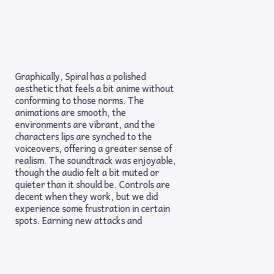Graphically, Spiral has a polished aesthetic that feels a bit anime without conforming to those norms. The animations are smooth, the environments are vibrant, and the characters lips are synched to the voiceovers, offering a greater sense of realism. The soundtrack was enjoyable, though the audio felt a bit muted or quieter than it should be. Controls are decent when they work, but we did experience some frustration in certain spots. Earning new attacks and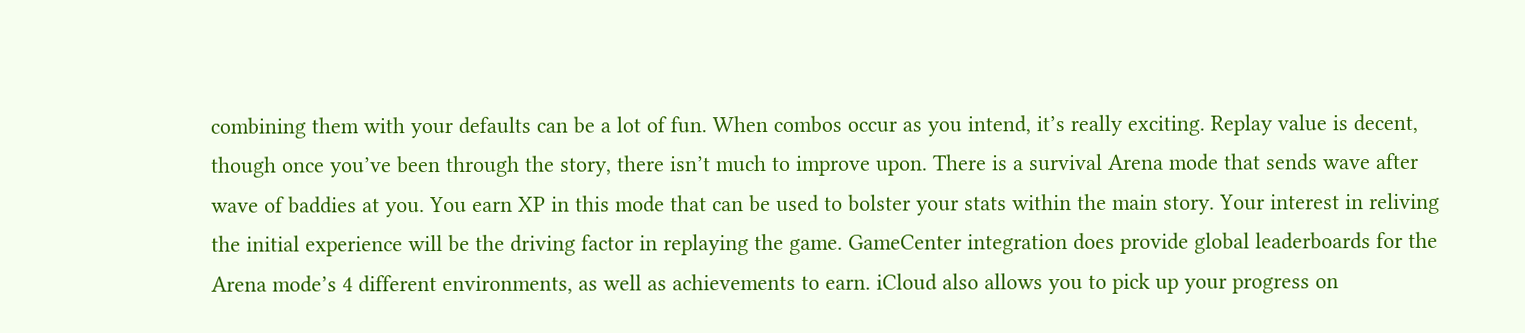combining them with your defaults can be a lot of fun. When combos occur as you intend, it’s really exciting. Replay value is decent, though once you’ve been through the story, there isn’t much to improve upon. There is a survival Arena mode that sends wave after wave of baddies at you. You earn XP in this mode that can be used to bolster your stats within the main story. Your interest in reliving the initial experience will be the driving factor in replaying the game. GameCenter integration does provide global leaderboards for the Arena mode’s 4 different environments, as well as achievements to earn. iCloud also allows you to pick up your progress on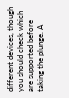different devices, though you should check which are supported before taking the plunge. A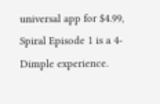universal app for $4.99, Spiral Episode 1 is a 4-Dimple experience.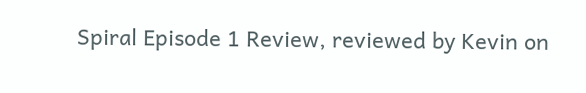Spiral Episode 1 Review, reviewed by Kevin on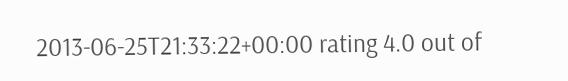2013-06-25T21:33:22+00:00 rating 4.0 out of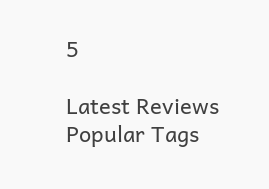5

Latest Reviews Popular Tags